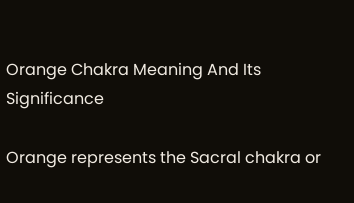Orange Chakra Meaning And Its Significance

Orange represents the Sacral chakra or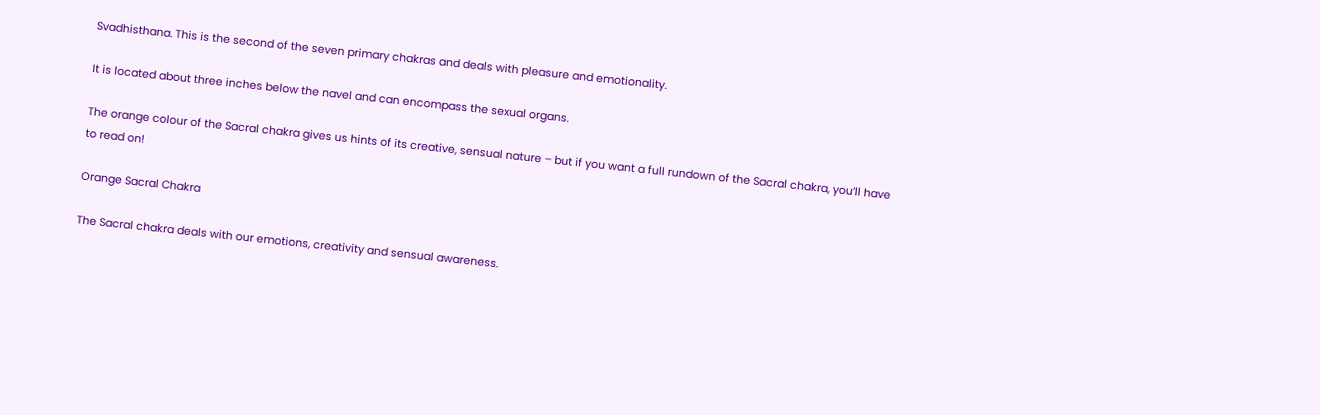Svadhisthana. This is the second of the seven primary chakras and deals with pleasure and emotionality.

It is located about three inches below the navel and can encompass the sexual organs.

The orange colour of the Sacral chakra gives us hints of its creative, sensual nature – but if you want a full rundown of the Sacral chakra, you’ll have to read on!

Orange Sacral Chakra

The Sacral chakra deals with our emotions, creativity and sensual awareness.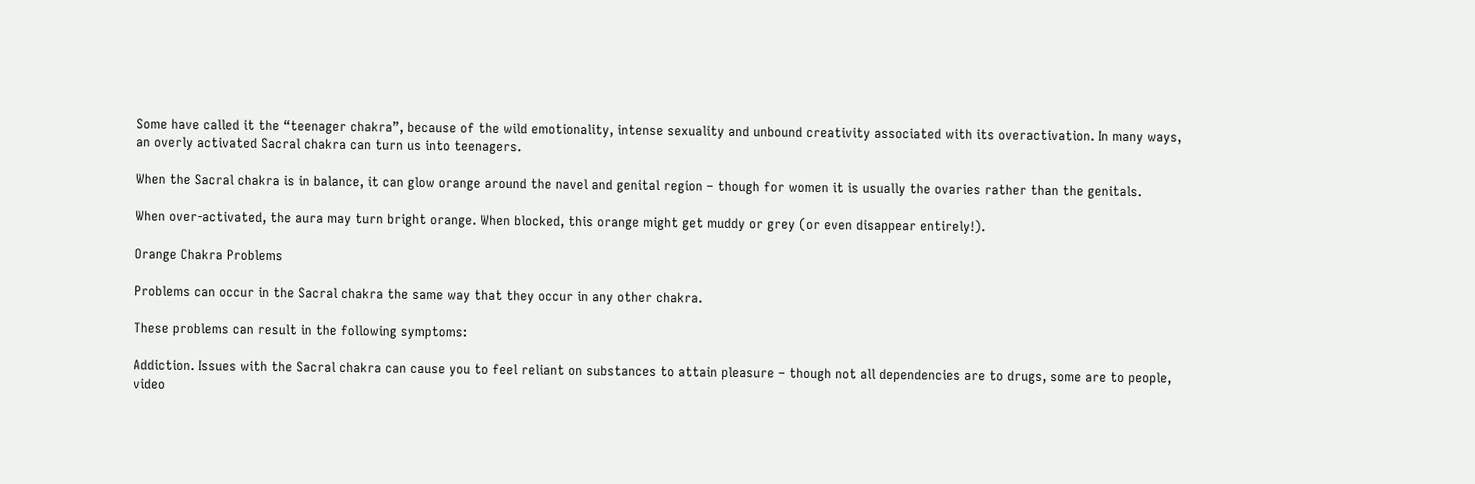Some have called it the “teenager chakra”, because of the wild emotionality, intense sexuality and unbound creativity associated with its overactivation. In many ways, an overly activated Sacral chakra can turn us into teenagers.

When the Sacral chakra is in balance, it can glow orange around the navel and genital region – though for women it is usually the ovaries rather than the genitals.

When over-activated, the aura may turn bright orange. When blocked, this orange might get muddy or grey (or even disappear entirely!).

Orange Chakra Problems

Problems can occur in the Sacral chakra the same way that they occur in any other chakra.

These problems can result in the following symptoms:

Addiction. Issues with the Sacral chakra can cause you to feel reliant on substances to attain pleasure – though not all dependencies are to drugs, some are to people, video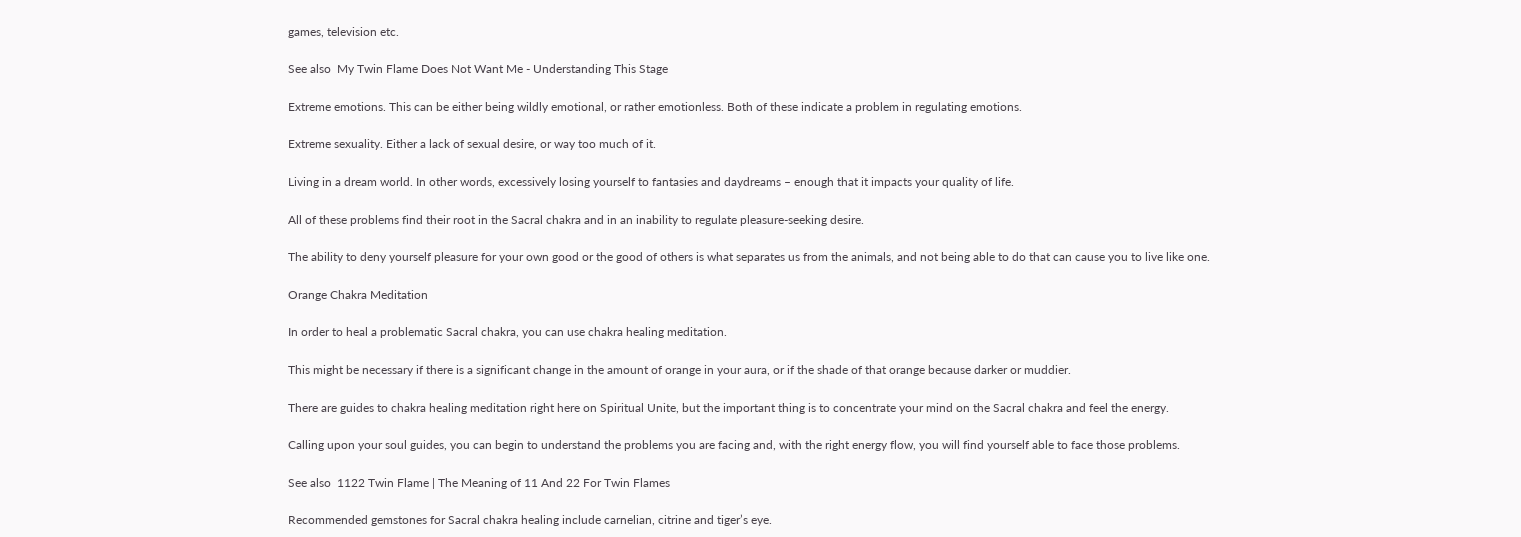games, television etc.

See also  My Twin Flame Does Not Want Me - Understanding This Stage

Extreme emotions. This can be either being wildly emotional, or rather emotionless. Both of these indicate a problem in regulating emotions.

Extreme sexuality. Either a lack of sexual desire, or way too much of it.

Living in a dream world. In other words, excessively losing yourself to fantasies and daydreams – enough that it impacts your quality of life.

All of these problems find their root in the Sacral chakra and in an inability to regulate pleasure-seeking desire.

The ability to deny yourself pleasure for your own good or the good of others is what separates us from the animals, and not being able to do that can cause you to live like one.

Orange Chakra Meditation

In order to heal a problematic Sacral chakra, you can use chakra healing meditation.

This might be necessary if there is a significant change in the amount of orange in your aura, or if the shade of that orange because darker or muddier.

There are guides to chakra healing meditation right here on Spiritual Unite, but the important thing is to concentrate your mind on the Sacral chakra and feel the energy.

Calling upon your soul guides, you can begin to understand the problems you are facing and, with the right energy flow, you will find yourself able to face those problems.

See also  1122 Twin Flame | The Meaning of 11 And 22 For Twin Flames

Recommended gemstones for Sacral chakra healing include carnelian, citrine and tiger’s eye.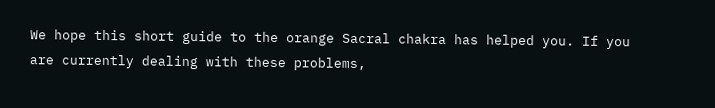We hope this short guide to the orange Sacral chakra has helped you. If you are currently dealing with these problems,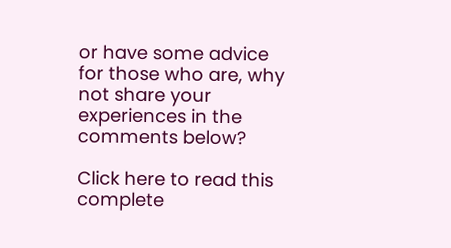or have some advice for those who are, why not share your experiences in the comments below?

Click here to read this complete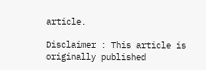article.

Disclaimer : This article is originally published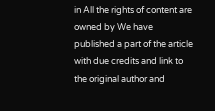in All the rights of content are owned by We have published a part of the article with due credits and link to the original author and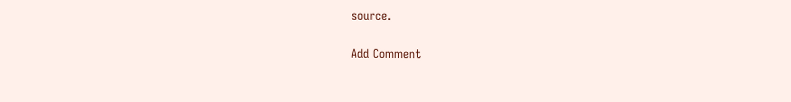source.

Add Comment